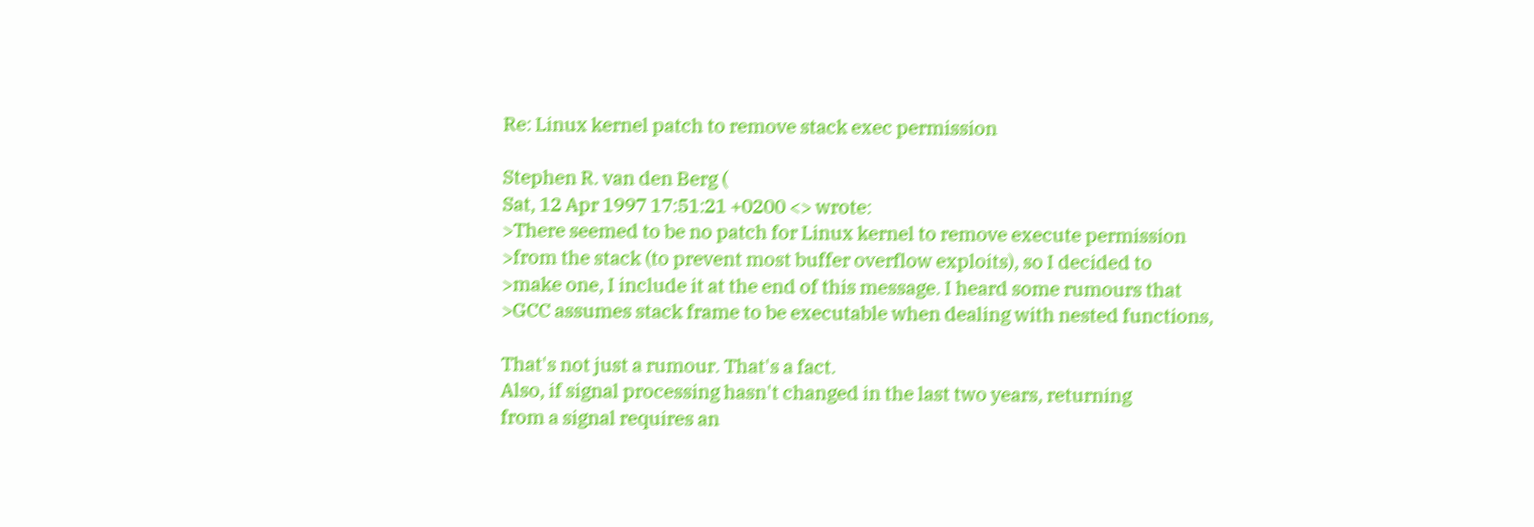Re: Linux kernel patch to remove stack exec permission

Stephen R. van den Berg (
Sat, 12 Apr 1997 17:51:21 +0200 <> wrote:
>There seemed to be no patch for Linux kernel to remove execute permission
>from the stack (to prevent most buffer overflow exploits), so I decided to
>make one, I include it at the end of this message. I heard some rumours that
>GCC assumes stack frame to be executable when dealing with nested functions,

That's not just a rumour. That's a fact.
Also, if signal processing hasn't changed in the last two years, returning
from a signal requires an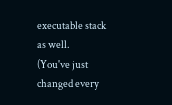executable stack as well.
(You've just changed every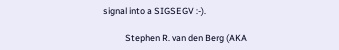signal into a SIGSEGV :-).

           Stephen R. van den Berg (AKA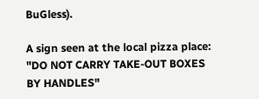BuGless).

A sign seen at the local pizza place: "DO NOT CARRY TAKE-OUT BOXES BY HANDLES"